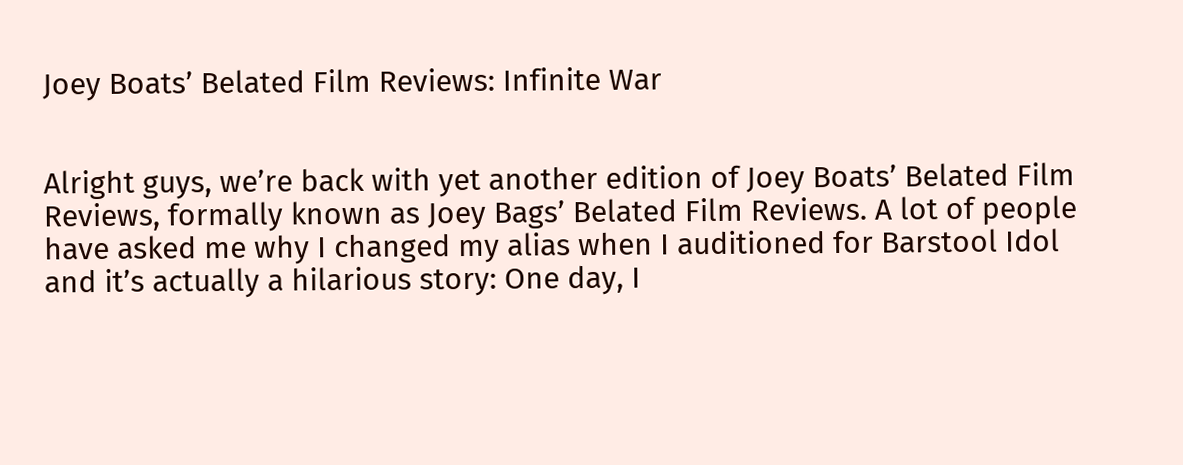Joey Boats’ Belated Film Reviews: Infinite War


Alright guys, we’re back with yet another edition of Joey Boats’ Belated Film Reviews, formally known as Joey Bags’ Belated Film Reviews. A lot of people have asked me why I changed my alias when I auditioned for Barstool Idol and it’s actually a hilarious story: One day, I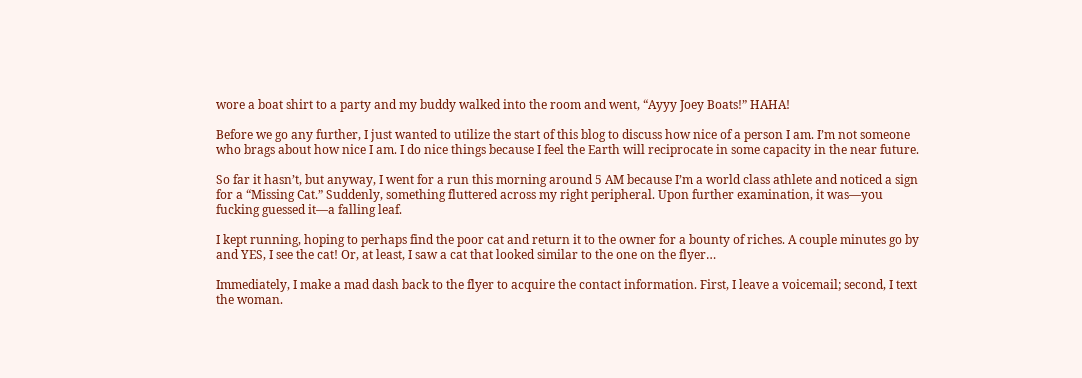wore a boat shirt to a party and my buddy walked into the room and went, “Ayyy Joey Boats!” HAHA!

Before we go any further, I just wanted to utilize the start of this blog to discuss how nice of a person I am. I’m not someone who brags about how nice I am. I do nice things because I feel the Earth will reciprocate in some capacity in the near future.

So far it hasn’t, but anyway, I went for a run this morning around 5 AM because I’m a world class athlete and noticed a sign for a “Missing Cat.” Suddenly, something fluttered across my right peripheral. Upon further examination, it was—you fucking guessed it—a falling leaf.

I kept running, hoping to perhaps find the poor cat and return it to the owner for a bounty of riches. A couple minutes go by and YES, I see the cat! Or, at least, I saw a cat that looked similar to the one on the flyer…

Immediately, I make a mad dash back to the flyer to acquire the contact information. First, I leave a voicemail; second, I text the woman.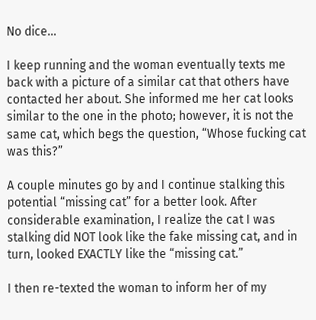No dice…

I keep running and the woman eventually texts me back with a picture of a similar cat that others have contacted her about. She informed me her cat looks similar to the one in the photo; however, it is not the same cat, which begs the question, “Whose fucking cat was this?”

A couple minutes go by and I continue stalking this potential “missing cat” for a better look. After considerable examination, I realize the cat I was stalking did NOT look like the fake missing cat, and in turn, looked EXACTLY like the “missing cat.”

I then re-texted the woman to inform her of my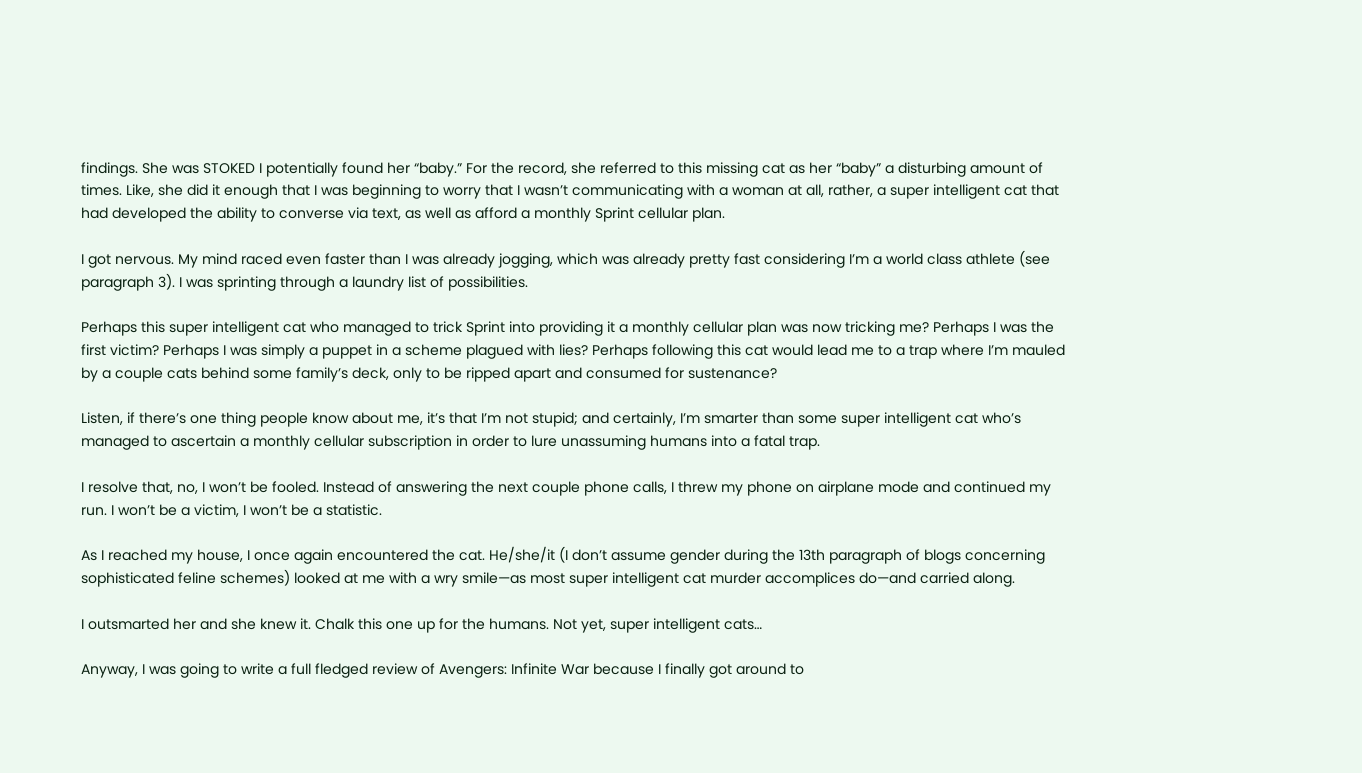findings. She was STOKED I potentially found her “baby.” For the record, she referred to this missing cat as her “baby” a disturbing amount of times. Like, she did it enough that I was beginning to worry that I wasn’t communicating with a woman at all, rather, a super intelligent cat that had developed the ability to converse via text, as well as afford a monthly Sprint cellular plan.

I got nervous. My mind raced even faster than I was already jogging, which was already pretty fast considering I’m a world class athlete (see paragraph 3). I was sprinting through a laundry list of possibilities.

Perhaps this super intelligent cat who managed to trick Sprint into providing it a monthly cellular plan was now tricking me? Perhaps I was the first victim? Perhaps I was simply a puppet in a scheme plagued with lies? Perhaps following this cat would lead me to a trap where I’m mauled by a couple cats behind some family’s deck, only to be ripped apart and consumed for sustenance?

Listen, if there’s one thing people know about me, it’s that I’m not stupid; and certainly, I’m smarter than some super intelligent cat who’s managed to ascertain a monthly cellular subscription in order to lure unassuming humans into a fatal trap.

I resolve that, no, I won’t be fooled. Instead of answering the next couple phone calls, I threw my phone on airplane mode and continued my run. I won’t be a victim, I won’t be a statistic.

As I reached my house, I once again encountered the cat. He/she/it (I don’t assume gender during the 13th paragraph of blogs concerning sophisticated feline schemes) looked at me with a wry smile—as most super intelligent cat murder accomplices do—and carried along.

I outsmarted her and she knew it. Chalk this one up for the humans. Not yet, super intelligent cats…

Anyway, I was going to write a full fledged review of Avengers: Infinite War because I finally got around to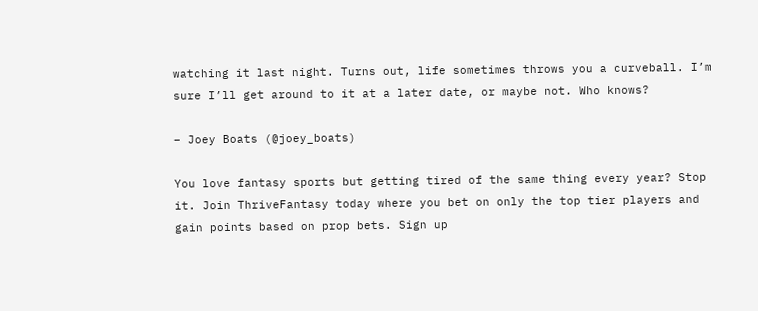watching it last night. Turns out, life sometimes throws you a curveball. I’m sure I’ll get around to it at a later date, or maybe not. Who knows?

– Joey Boats (@joey_boats)

You love fantasy sports but getting tired of the same thing every year? Stop it. Join ThriveFantasy today where you bet on only the top tier players and gain points based on prop bets. Sign up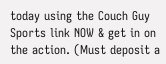today using the Couch Guy Sports link NOW & get in on the action. (Must deposit a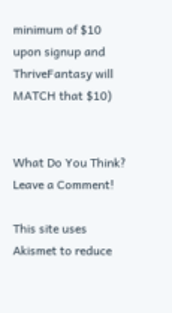minimum of $10 upon signup and ThriveFantasy will MATCH that $10)


What Do You Think? Leave a Comment!

This site uses Akismet to reduce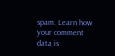spam. Learn how your comment data is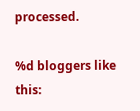processed.

%d bloggers like this: